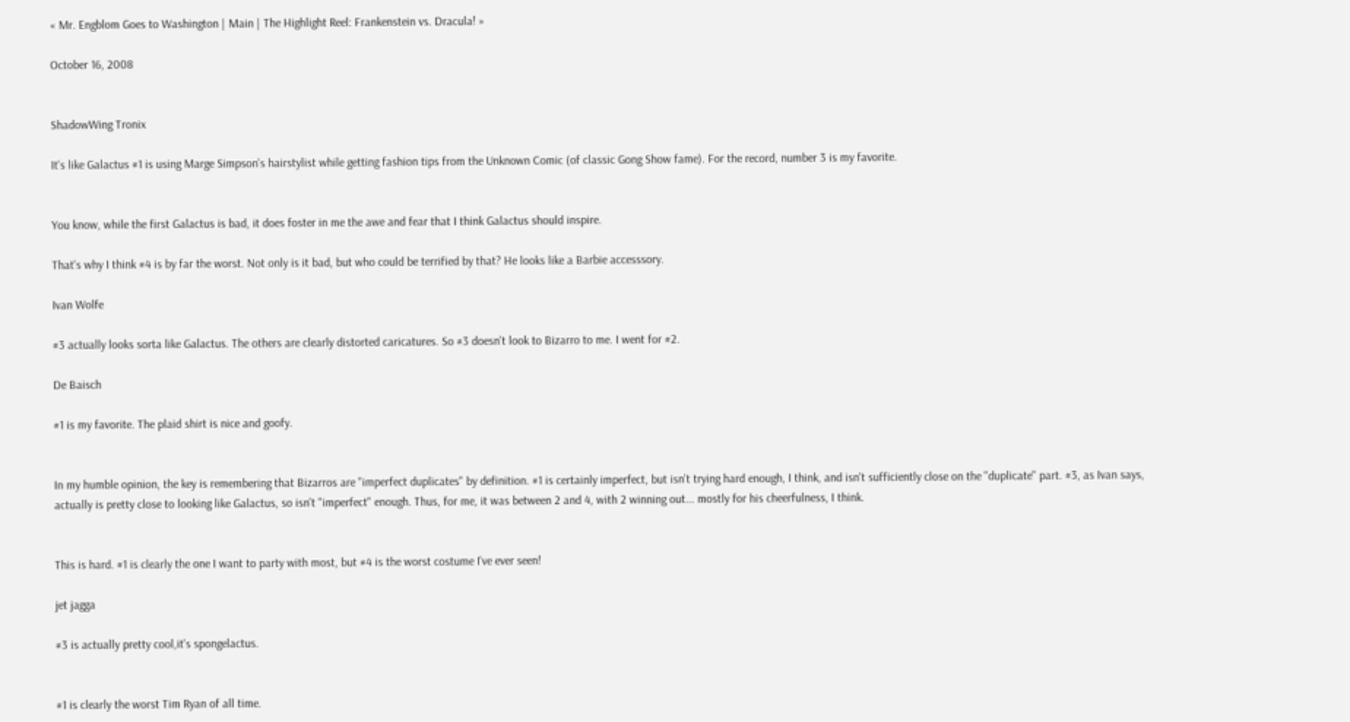« Mr. Engblom Goes to Washington | Main | The Highlight Reel: Frankenstein vs. Dracula! »

October 16, 2008


ShadowWing Tronix

It's like Galactus #1 is using Marge Simpson's hairstylist while getting fashion tips from the Unknown Comic (of classic Gong Show fame). For the record, number 3 is my favorite.


You know, while the first Galactus is bad, it does foster in me the awe and fear that I think Galactus should inspire.

That's why I think #4 is by far the worst. Not only is it bad, but who could be terrified by that? He looks like a Barbie accesssory.

Ivan Wolfe

#3 actually looks sorta like Galactus. The others are clearly distorted caricatures. So #3 doesn't look to Bizarro to me. I went for #2.

De Baisch

#1 is my favorite. The plaid shirt is nice and goofy.


In my humble opinion, the key is remembering that Bizarros are "imperfect duplicates" by definition. #1 is certainly imperfect, but isn't trying hard enough, I think, and isn't sufficiently close on the "duplicate" part. #3, as Ivan says, actually is pretty close to looking like Galactus, so isn't "imperfect" enough. Thus, for me, it was between 2 and 4, with 2 winning out... mostly for his cheerfulness, I think.


This is hard. #1 is clearly the one I want to party with most, but #4 is the worst costume I've ever seen!

jet jagga

#3 is actually pretty cool,it's spongelactus.


#1 is clearly the worst Tim Ryan of all time.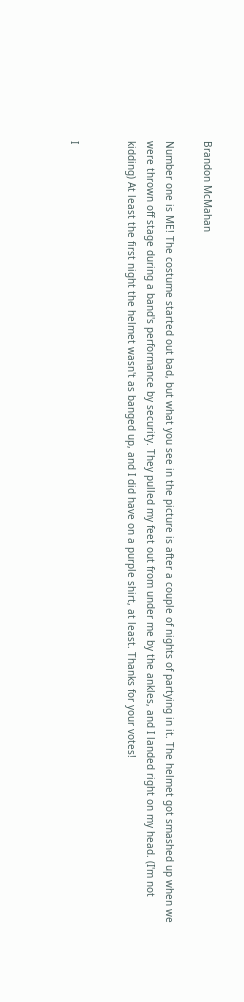Brandon McMahan

Number one is ME! The costume started out bad, but what you see in the picture is after a couple of nights of partying in it. The helmet got smashed up when we were thrown off stage during a band's performance by security. They pulled my feet out from under me by the ankles, and I landed right on my head. (I'm not kidding) At least the first night the helmet wasn't as banged up, and I did have on a purple shirt, at least. Thanks for your votes!


I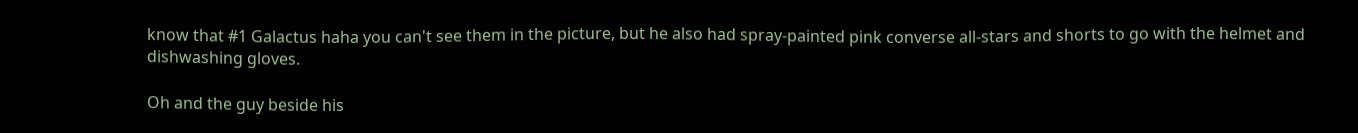know that #1 Galactus haha you can't see them in the picture, but he also had spray-painted pink converse all-stars and shorts to go with the helmet and dishwashing gloves.

Oh and the guy beside his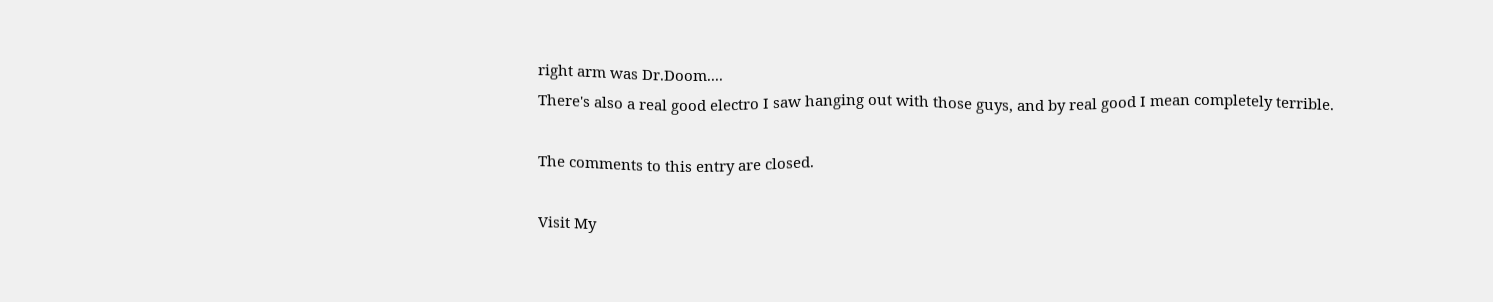right arm was Dr.Doom....
There's also a real good electro I saw hanging out with those guys, and by real good I mean completely terrible.

The comments to this entry are closed.

Visit My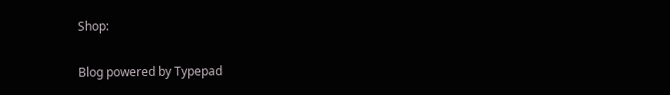Shop:

Blog powered by Typepad